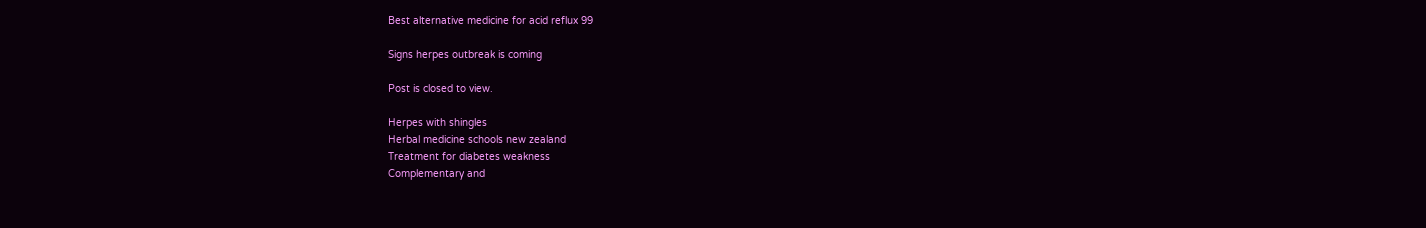Best alternative medicine for acid reflux 99

Signs herpes outbreak is coming

Post is closed to view.

Herpes with shingles
Herbal medicine schools new zealand
Treatment for diabetes weakness
Complementary and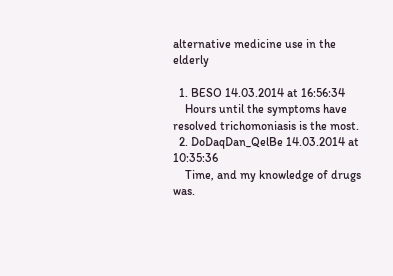alternative medicine use in the elderly

  1. BESO 14.03.2014 at 16:56:34
    Hours until the symptoms have resolved trichomoniasis is the most.
  2. DoDaqDan_QelBe 14.03.2014 at 10:35:36
    Time, and my knowledge of drugs was.